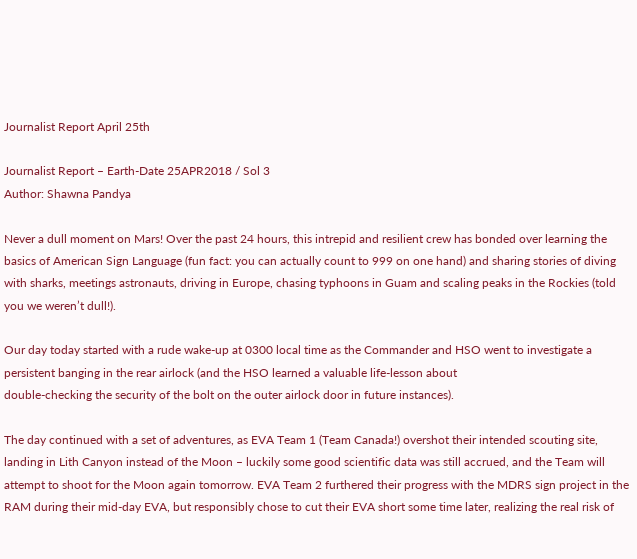Journalist Report April 25th

Journalist Report – Earth-Date 25APR2018 / Sol 3
Author: Shawna Pandya

Never a dull moment on Mars! Over the past 24 hours, this intrepid and resilient crew has bonded over learning the basics of American Sign Language (fun fact: you can actually count to 999 on one hand) and sharing stories of diving with sharks, meetings astronauts, driving in Europe, chasing typhoons in Guam and scaling peaks in the Rockies (told you we weren’t dull!).

Our day today started with a rude wake-up at 0300 local time as the Commander and HSO went to investigate a persistent banging in the rear airlock (and the HSO learned a valuable life-lesson about
double-checking the security of the bolt on the outer airlock door in future instances).

The day continued with a set of adventures, as EVA Team 1 (Team Canada!) overshot their intended scouting site, landing in Lith Canyon instead of the Moon – luckily some good scientific data was still accrued, and the Team will attempt to shoot for the Moon again tomorrow. EVA Team 2 furthered their progress with the MDRS sign project in the RAM during their mid-day EVA, but responsibly chose to cut their EVA short some time later, realizing the real risk of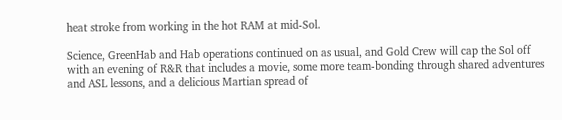heat stroke from working in the hot RAM at mid-Sol.

Science, GreenHab and Hab operations continued on as usual, and Gold Crew will cap the Sol off with an evening of R&R that includes a movie, some more team-bonding through shared adventures and ASL lessons, and a delicious Martian spread of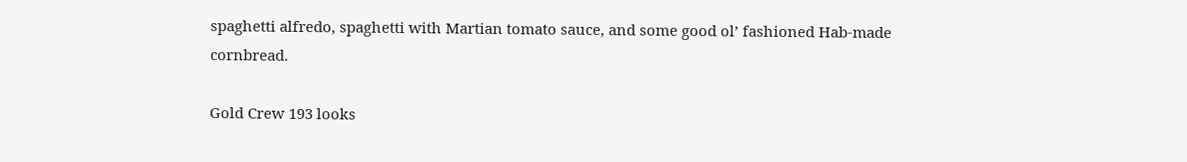spaghetti alfredo, spaghetti with Martian tomato sauce, and some good ol’ fashioned Hab-made cornbread.

Gold Crew 193 looks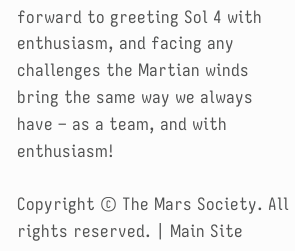forward to greeting Sol 4 with enthusiasm, and facing any challenges the Martian winds bring the same way we always have – as a team, and with enthusiasm!

Copyright © The Mars Society. All rights reserved. | Main Site